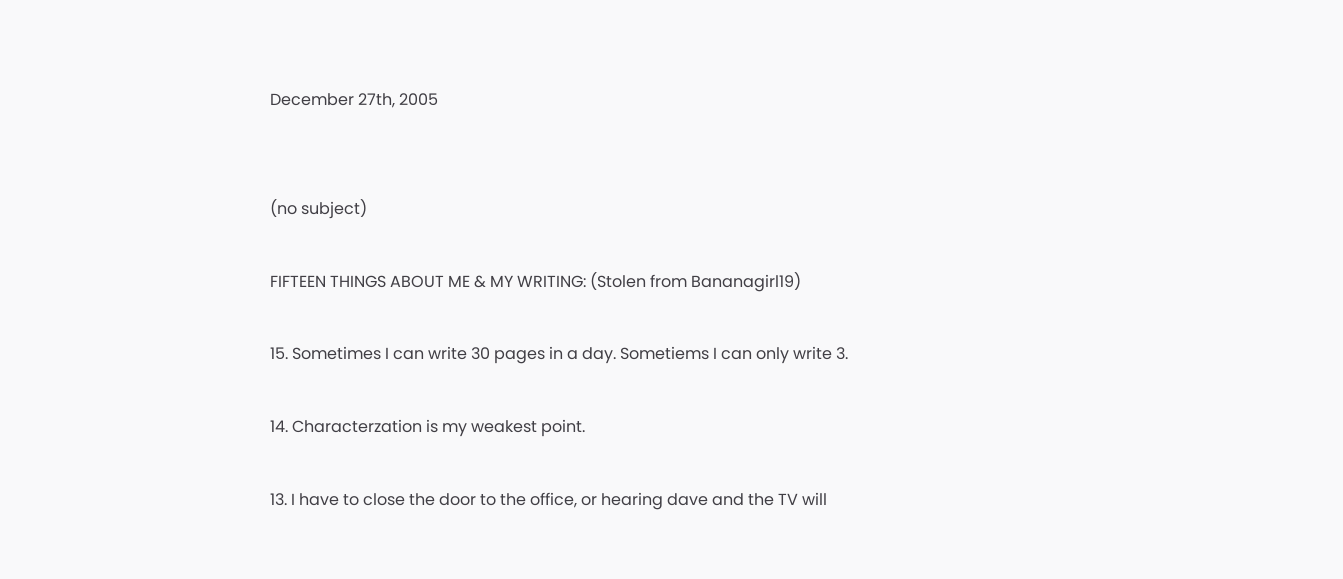December 27th, 2005


(no subject)

FIFTEEN THINGS ABOUT ME & MY WRITING: (Stolen from Bananagirl19)

15. Sometimes I can write 30 pages in a day. Sometiems I can only write 3.

14. Characterzation is my weakest point.

13. I have to close the door to the office, or hearing dave and the TV will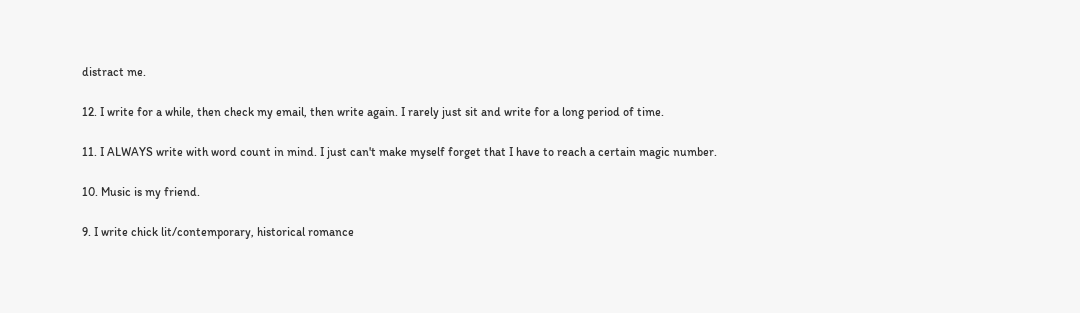distract me.

12. I write for a while, then check my email, then write again. I rarely just sit and write for a long period of time.

11. I ALWAYS write with word count in mind. I just can't make myself forget that I have to reach a certain magic number.

10. Music is my friend.

9. I write chick lit/contemporary, historical romance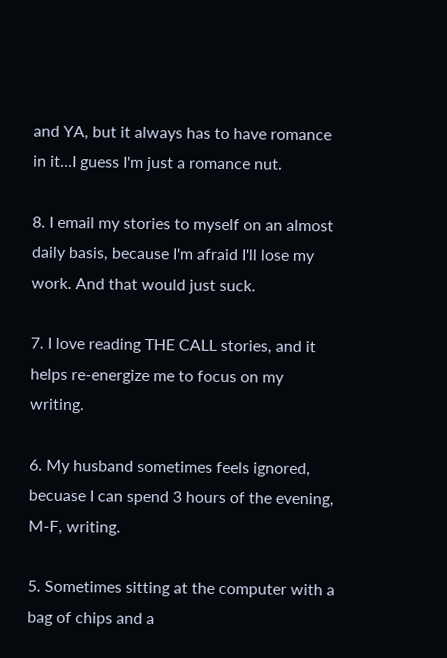and YA, but it always has to have romance in it...I guess I'm just a romance nut.

8. I email my stories to myself on an almost daily basis, because I'm afraid I'll lose my work. And that would just suck.

7. I love reading THE CALL stories, and it helps re-energize me to focus on my writing.

6. My husband sometimes feels ignored, becuase I can spend 3 hours of the evening, M-F, writing.

5. Sometimes sitting at the computer with a bag of chips and a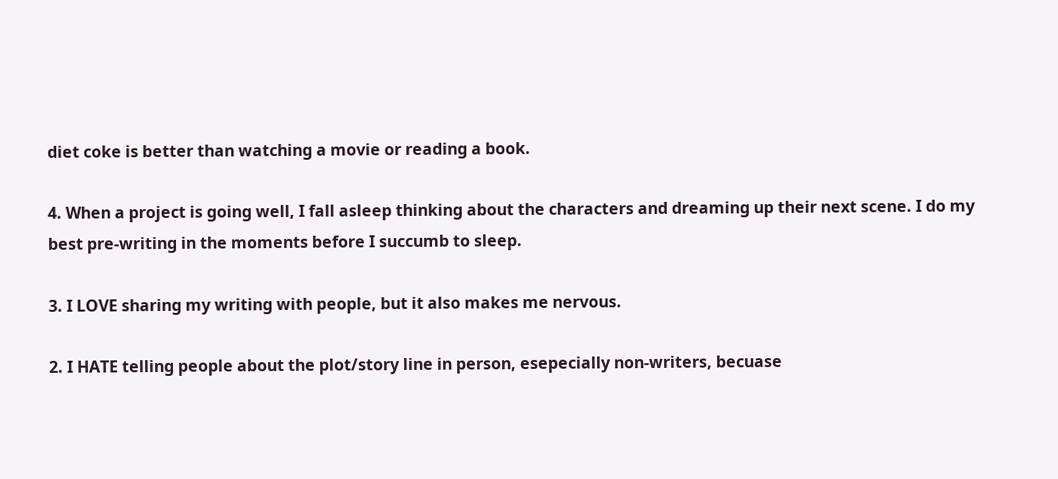diet coke is better than watching a movie or reading a book.

4. When a project is going well, I fall asleep thinking about the characters and dreaming up their next scene. I do my best pre-writing in the moments before I succumb to sleep.

3. I LOVE sharing my writing with people, but it also makes me nervous.

2. I HATE telling people about the plot/story line in person, esepecially non-writers, becuase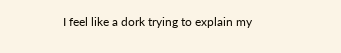I feel like a dork trying to explain my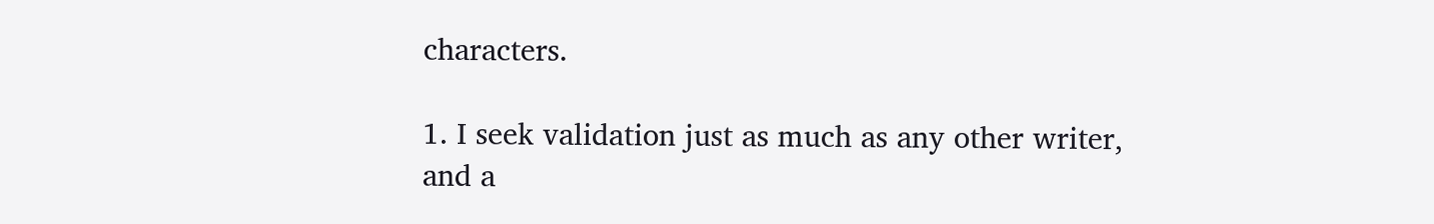characters.

1. I seek validation just as much as any other writer, and a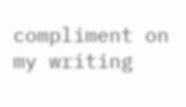compliment on my writing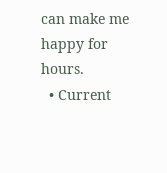can make me happy for hours.
  • Current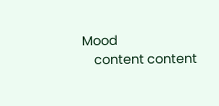Mood
    content content